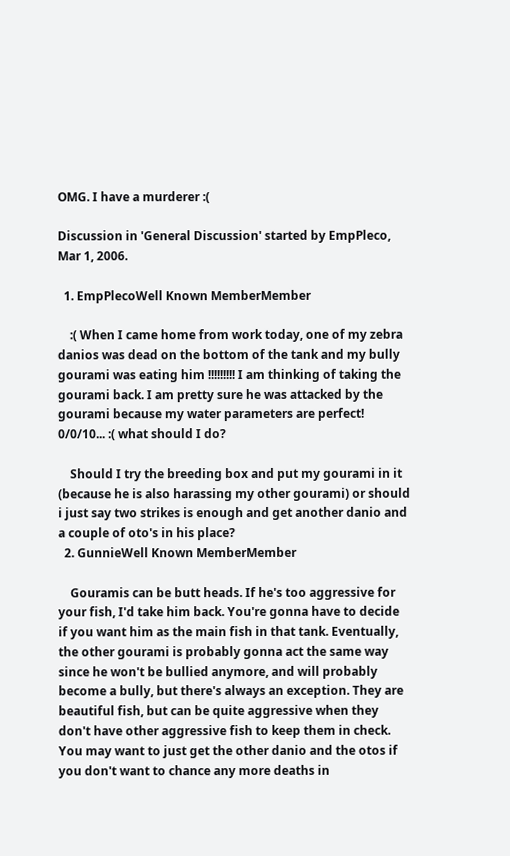OMG. I have a murderer :(

Discussion in 'General Discussion' started by EmpPleco, Mar 1, 2006.

  1. EmpPlecoWell Known MemberMember

    :( When I came home from work today, one of my zebra danios was dead on the bottom of the tank and my bully gourami was eating him !!!!!!!!! I am thinking of taking the gourami back. I am pretty sure he was attacked by the gourami because my water parameters are perfect! 0/0/10... :( what should I do?

    Should I try the breeding box and put my gourami in it (because he is also harassing my other gourami) or should i just say two strikes is enough and get another danio and a couple of oto's in his place?
  2. GunnieWell Known MemberMember

    Gouramis can be butt heads. If he's too aggressive for your fish, I'd take him back. You're gonna have to decide if you want him as the main fish in that tank. Eventually, the other gourami is probably gonna act the same way since he won't be bullied anymore, and will probably become a bully, but there's always an exception. They are beautiful fish, but can be quite aggressive when they don't have other aggressive fish to keep them in check. You may want to just get the other danio and the otos if you don't want to chance any more deaths in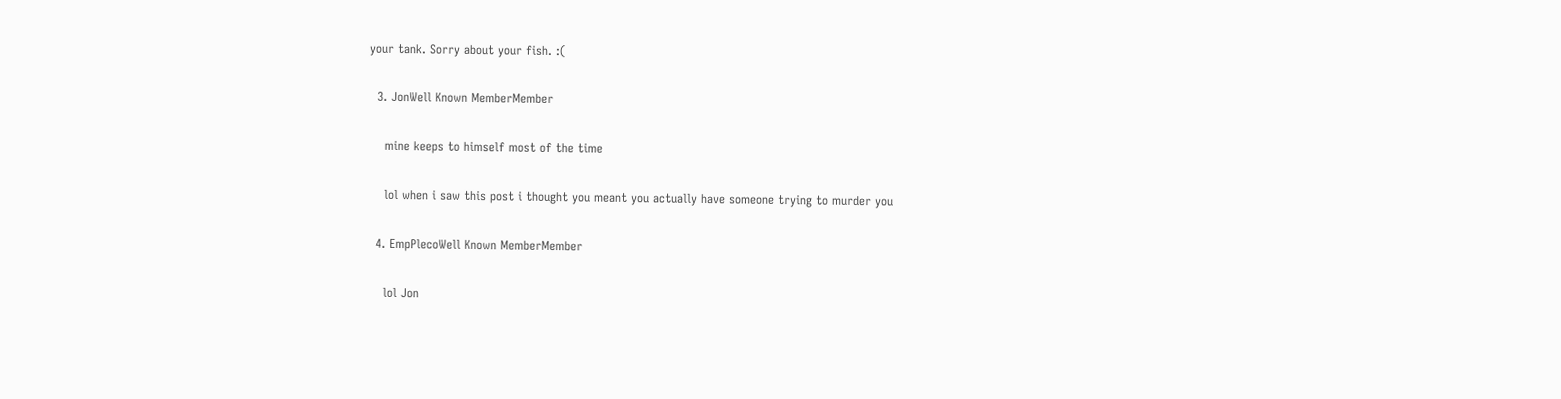your tank. Sorry about your fish. :(

  3. JonWell Known MemberMember

    mine keeps to himself most of the time

    lol when i saw this post i thought you meant you actually have someone trying to murder you

  4. EmpPlecoWell Known MemberMember

    lol Jon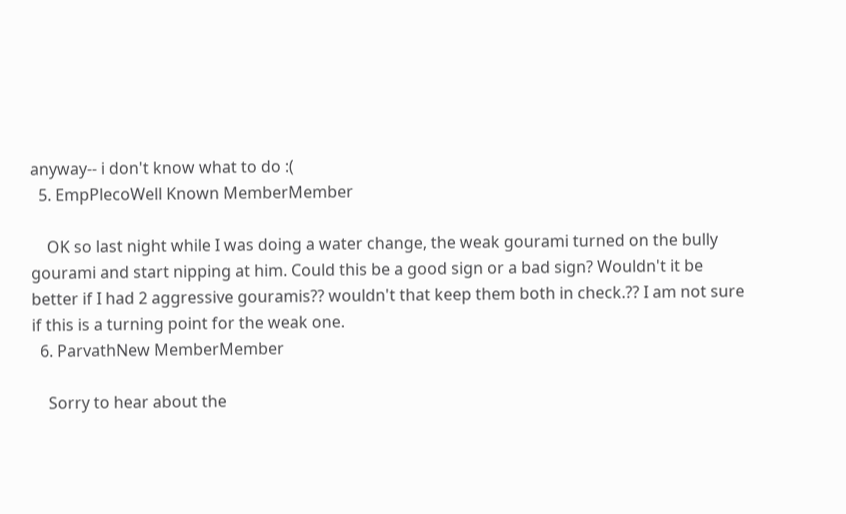anyway-- i don't know what to do :(
  5. EmpPlecoWell Known MemberMember

    OK so last night while I was doing a water change, the weak gourami turned on the bully gourami and start nipping at him. Could this be a good sign or a bad sign? Wouldn't it be better if I had 2 aggressive gouramis?? wouldn't that keep them both in check.?? I am not sure if this is a turning point for the weak one.
  6. ParvathNew MemberMember

    Sorry to hear about the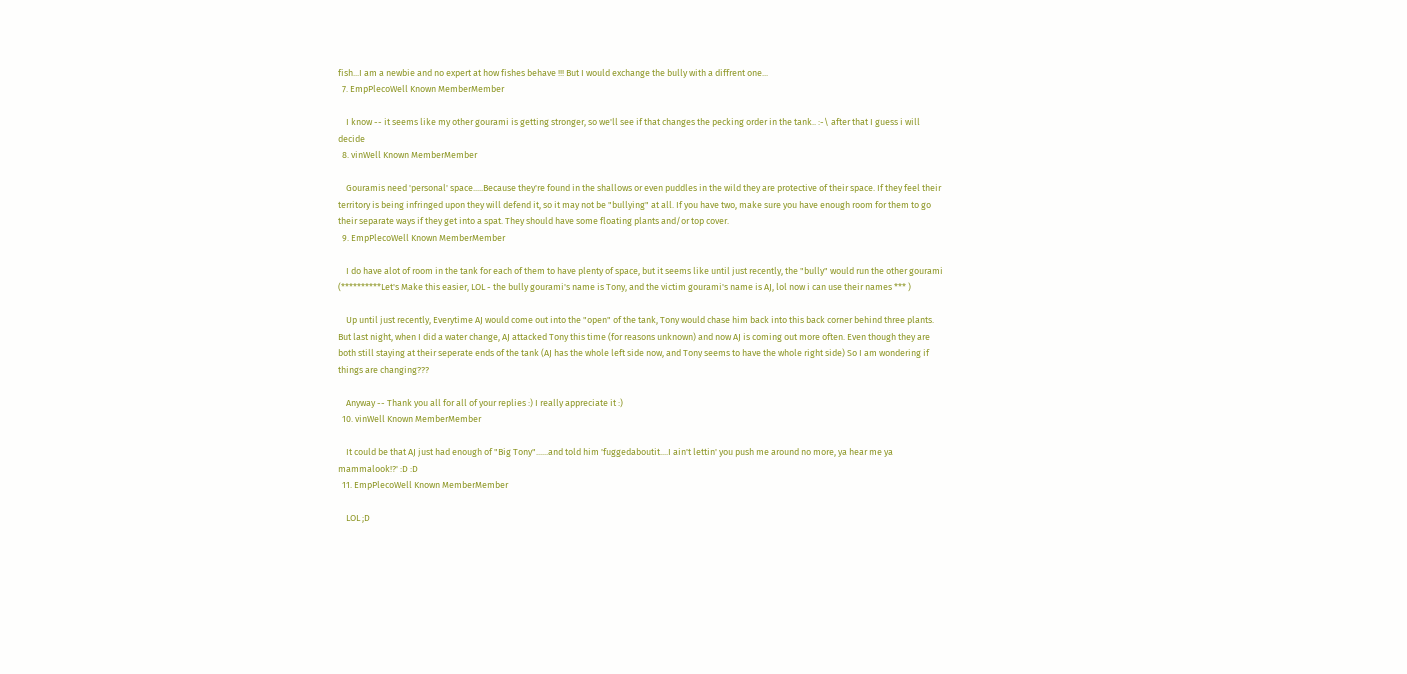fish...I am a newbie and no expert at how fishes behave !!! But I would exchange the bully with a diffrent one...
  7. EmpPlecoWell Known MemberMember

    I know -- it seems like my other gourami is getting stronger, so we'll see if that changes the pecking order in the tank.. :-\ after that I guess i will decide
  8. vinWell Known MemberMember

    Gouramis need 'personal' space.....Because they're found in the shallows or even puddles in the wild they are protective of their space. If they feel their territory is being infringed upon they will defend it, so it may not be "bullying" at all. If you have two, make sure you have enough room for them to go their separate ways if they get into a spat. They should have some floating plants and/or top cover.
  9. EmpPlecoWell Known MemberMember

    I do have alot of room in the tank for each of them to have plenty of space, but it seems like until just recently, the "bully" would run the other gourami (**********Let's Make this easier, LOL - the bully gourami's name is Tony, and the victim gourami's name is AJ, lol now i can use their names *** )

    Up until just recently, Everytime AJ would come out into the "open" of the tank, Tony would chase him back into this back corner behind three plants. But last night, when I did a water change, AJ attacked Tony this time (for reasons unknown) and now AJ is coming out more often. Even though they are both still staying at their seperate ends of the tank (AJ has the whole left side now, and Tony seems to have the whole right side) So I am wondering if things are changing???

    Anyway -- Thank you all for all of your replies :) I really appreciate it :)
  10. vinWell Known MemberMember

    It could be that AJ just had enough of "Big Tony"......and told him 'fuggedaboutit....I ain't lettin' you push me around no more, ya hear me ya mammalook!?' :D :D
  11. EmpPlecoWell Known MemberMember

    LOL ;D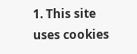1. This site uses cookies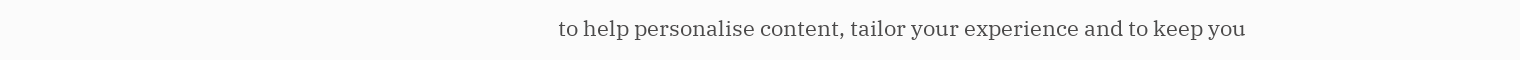to help personalise content, tailor your experience and to keep you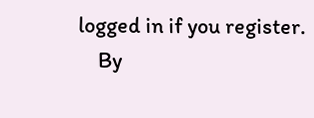logged in if you register.
    By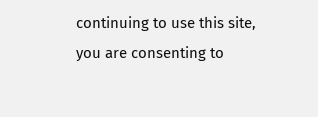continuing to use this site, you are consenting to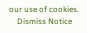our use of cookies.
    Dismiss Notice